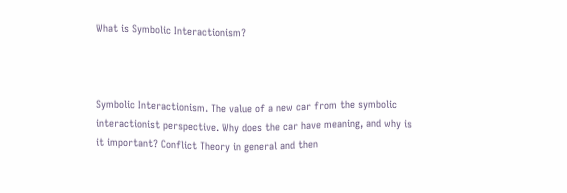What is Symbolic Interactionism?



Symbolic Interactionism. The value of a new car from the symbolic interactionist perspective. Why does the car have meaning, and why is it important? Conflict Theory in general and then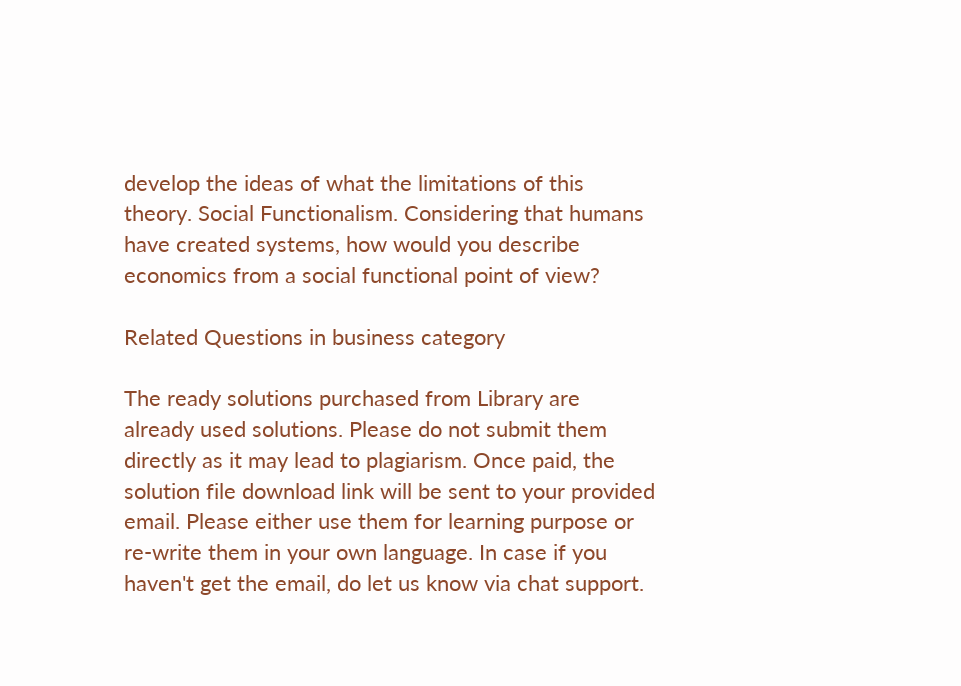develop the ideas of what the limitations of this theory. Social Functionalism. Considering that humans have created systems, how would you describe economics from a social functional point of view?

Related Questions in business category

The ready solutions purchased from Library are already used solutions. Please do not submit them directly as it may lead to plagiarism. Once paid, the solution file download link will be sent to your provided email. Please either use them for learning purpose or re-write them in your own language. In case if you haven't get the email, do let us know via chat support.